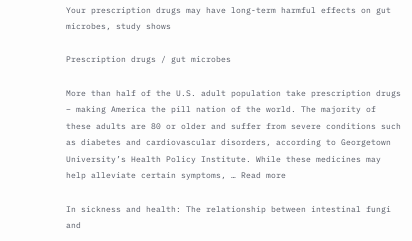Your prescription drugs may have long-term harmful effects on gut microbes, study shows

Prescription drugs / gut microbes

More than half of the U.S. adult population take prescription drugs – making America the pill nation of the world. The majority of these adults are 80 or older and suffer from severe conditions such as diabetes and cardiovascular disorders, according to Georgetown University’s Health Policy Institute. While these medicines may help alleviate certain symptoms, … Read more

In sickness and health: The relationship between intestinal fungi and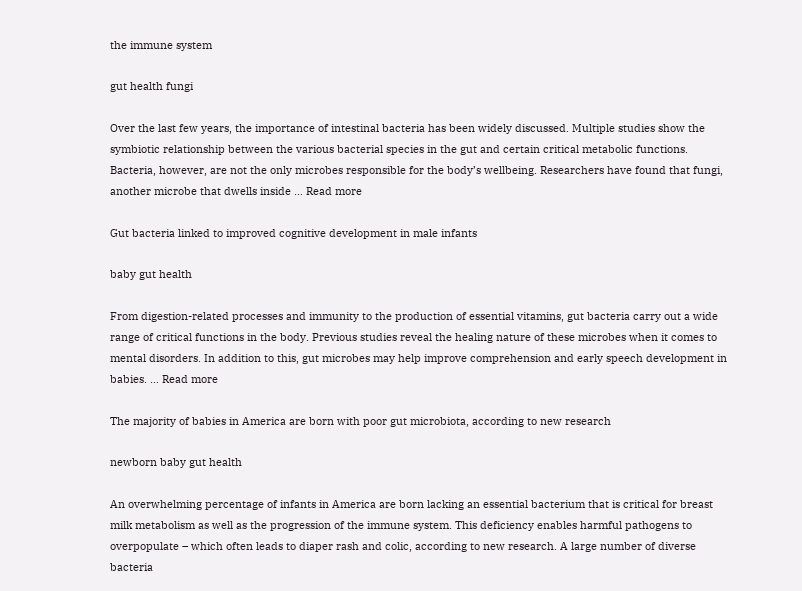the immune system

gut health fungi

Over the last few years, the importance of intestinal bacteria has been widely discussed. Multiple studies show the symbiotic relationship between the various bacterial species in the gut and certain critical metabolic functions. Bacteria, however, are not the only microbes responsible for the body’s wellbeing. Researchers have found that fungi, another microbe that dwells inside … Read more

Gut bacteria linked to improved cognitive development in male infants

baby gut health

From digestion-related processes and immunity to the production of essential vitamins, gut bacteria carry out a wide range of critical functions in the body. Previous studies reveal the healing nature of these microbes when it comes to mental disorders. In addition to this, gut microbes may help improve comprehension and early speech development in babies. … Read more

The majority of babies in America are born with poor gut microbiota, according to new research

newborn baby gut health

An overwhelming percentage of infants in America are born lacking an essential bacterium that is critical for breast milk metabolism as well as the progression of the immune system. This deficiency enables harmful pathogens to overpopulate – which often leads to diaper rash and colic, according to new research. A large number of diverse bacteria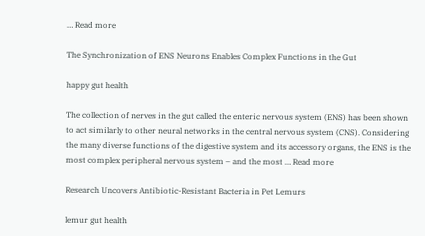… Read more

The Synchronization of ENS Neurons Enables Complex Functions in the Gut

happy gut health

The collection of nerves in the gut called the enteric nervous system (ENS) has been shown to act similarly to other neural networks in the central nervous system (CNS). Considering the many diverse functions of the digestive system and its accessory organs, the ENS is the most complex peripheral nervous system – and the most … Read more

Research Uncovers Antibiotic-Resistant Bacteria in Pet Lemurs

lemur gut health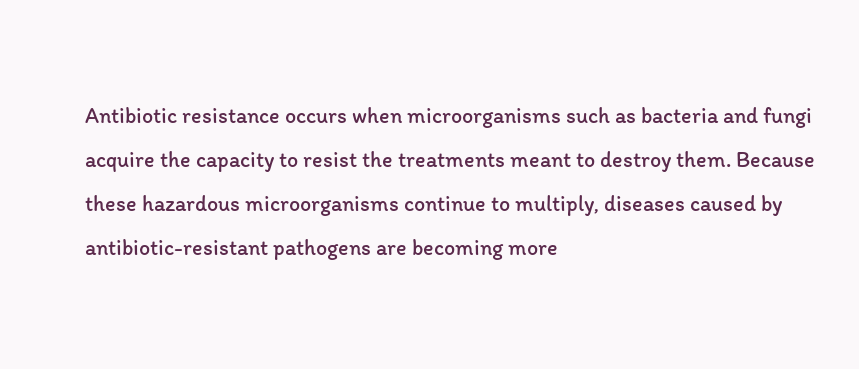Antibiotic resistance occurs when microorganisms such as bacteria and fungi acquire the capacity to resist the treatments meant to destroy them. Because these hazardous microorganisms continue to multiply, diseases caused by antibiotic-resistant pathogens are becoming more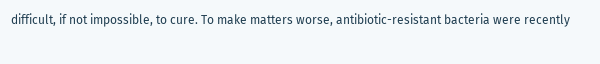difficult, if not impossible, to cure. To make matters worse, antibiotic-resistant bacteria were recently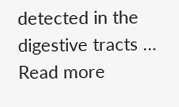detected in the digestive tracts … Read more